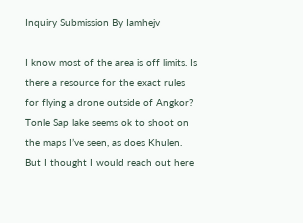Inquiry Submission By Iamhejv

I know most of the area is off limits. Is there a resource for the exact rules for flying a drone outside of Angkor? Tonle Sap lake seems ok to shoot on the maps I’ve seen, as does Khulen. But I thought I would reach out here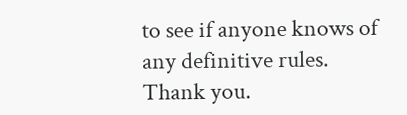to see if anyone knows of any definitive rules. Thank you.